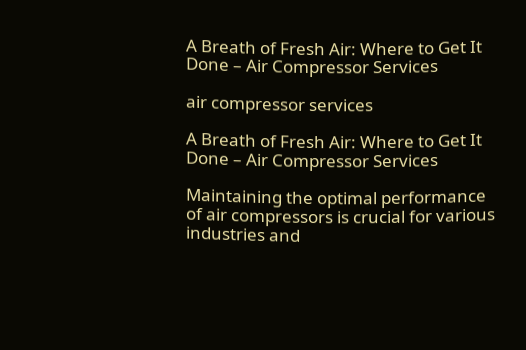A Breath of Fresh Air: Where to Get It Done – Air Compressor Services

air compressor services

A Breath of Fresh Air: Where to Get It Done – Air Compressor Services

Maintaining the optimal performance of air compressors is crucial for various industries and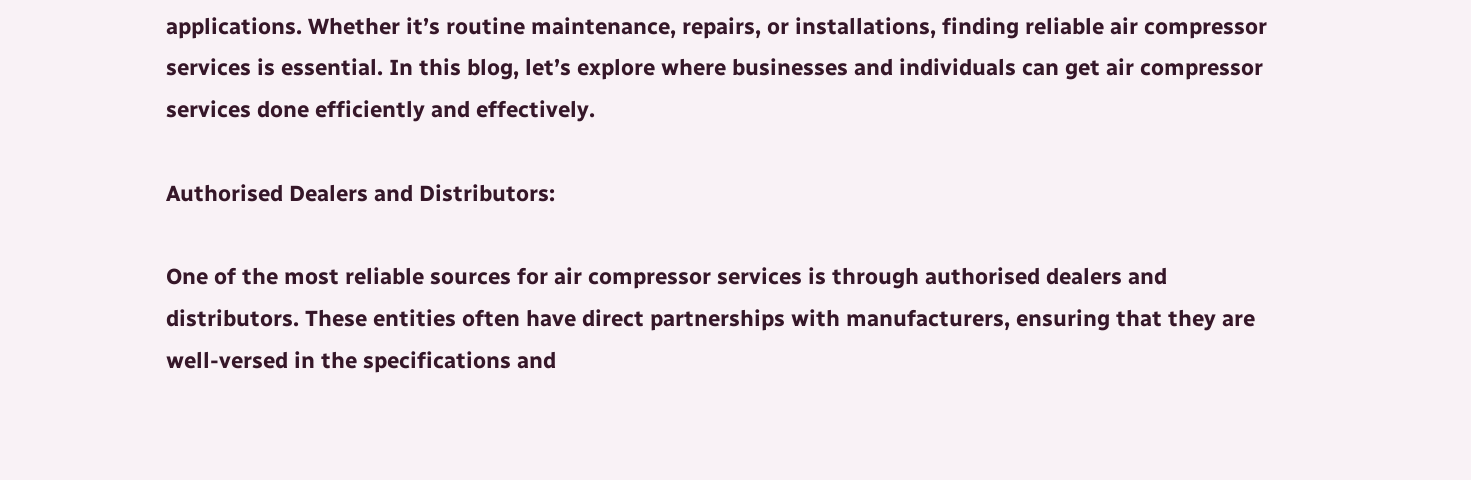applications. Whether it’s routine maintenance, repairs, or installations, finding reliable air compressor services is essential. In this blog, let’s explore where businesses and individuals can get air compressor services done efficiently and effectively.

Authorised Dealers and Distributors:

One of the most reliable sources for air compressor services is through authorised dealers and distributors. These entities often have direct partnerships with manufacturers, ensuring that they are well-versed in the specifications and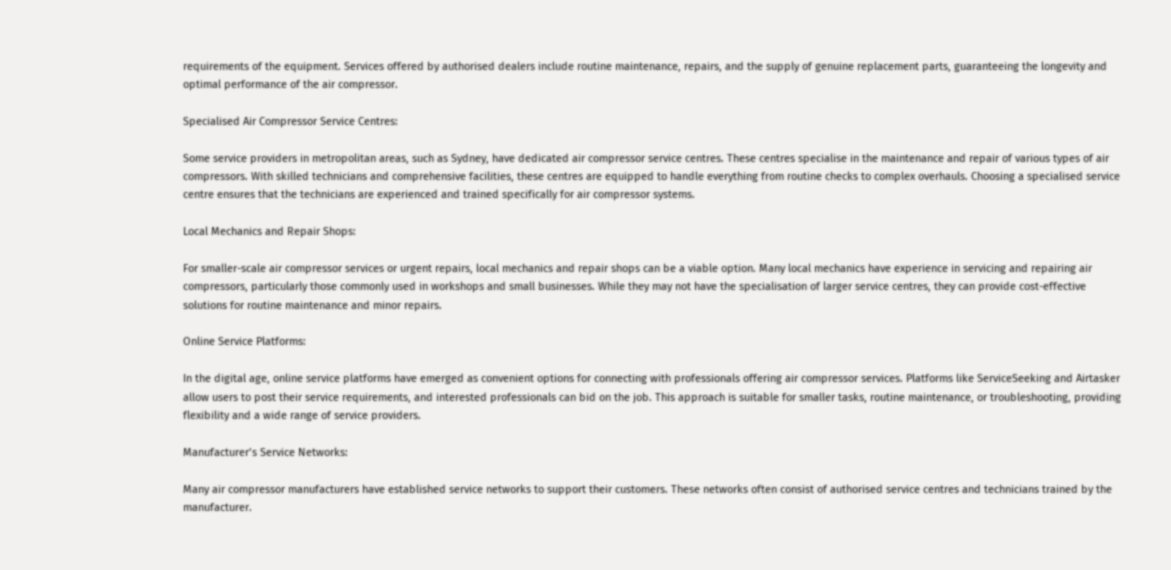requirements of the equipment. Services offered by authorised dealers include routine maintenance, repairs, and the supply of genuine replacement parts, guaranteeing the longevity and optimal performance of the air compressor.

Specialised Air Compressor Service Centres:

Some service providers in metropolitan areas, such as Sydney, have dedicated air compressor service centres. These centres specialise in the maintenance and repair of various types of air compressors. With skilled technicians and comprehensive facilities, these centres are equipped to handle everything from routine checks to complex overhauls. Choosing a specialised service centre ensures that the technicians are experienced and trained specifically for air compressor systems.

Local Mechanics and Repair Shops:

For smaller-scale air compressor services or urgent repairs, local mechanics and repair shops can be a viable option. Many local mechanics have experience in servicing and repairing air compressors, particularly those commonly used in workshops and small businesses. While they may not have the specialisation of larger service centres, they can provide cost-effective solutions for routine maintenance and minor repairs.

Online Service Platforms:

In the digital age, online service platforms have emerged as convenient options for connecting with professionals offering air compressor services. Platforms like ServiceSeeking and Airtasker allow users to post their service requirements, and interested professionals can bid on the job. This approach is suitable for smaller tasks, routine maintenance, or troubleshooting, providing flexibility and a wide range of service providers.

Manufacturer’s Service Networks:

Many air compressor manufacturers have established service networks to support their customers. These networks often consist of authorised service centres and technicians trained by the manufacturer.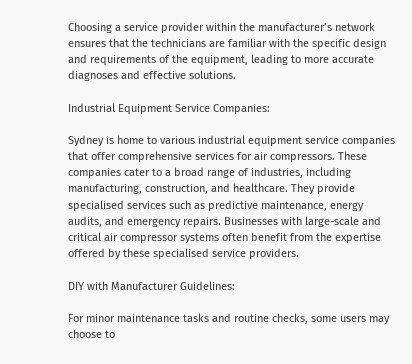Choosing a service provider within the manufacturer’s network ensures that the technicians are familiar with the specific design and requirements of the equipment, leading to more accurate diagnoses and effective solutions.

Industrial Equipment Service Companies:

Sydney is home to various industrial equipment service companies that offer comprehensive services for air compressors. These companies cater to a broad range of industries, including manufacturing, construction, and healthcare. They provide specialised services such as predictive maintenance, energy audits, and emergency repairs. Businesses with large-scale and critical air compressor systems often benefit from the expertise offered by these specialised service providers.

DIY with Manufacturer Guidelines:

For minor maintenance tasks and routine checks, some users may choose to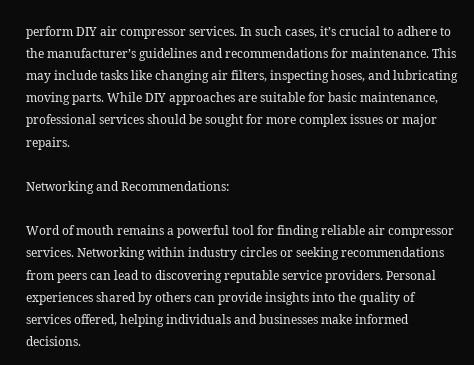perform DIY air compressor services. In such cases, it’s crucial to adhere to the manufacturer’s guidelines and recommendations for maintenance. This may include tasks like changing air filters, inspecting hoses, and lubricating moving parts. While DIY approaches are suitable for basic maintenance, professional services should be sought for more complex issues or major repairs.

Networking and Recommendations:

Word of mouth remains a powerful tool for finding reliable air compressor services. Networking within industry circles or seeking recommendations from peers can lead to discovering reputable service providers. Personal experiences shared by others can provide insights into the quality of services offered, helping individuals and businesses make informed decisions.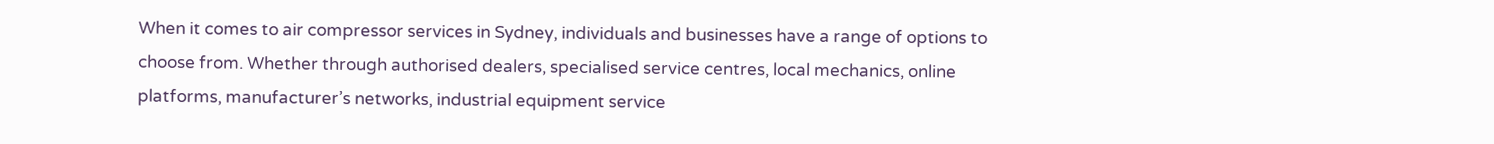When it comes to air compressor services in Sydney, individuals and businesses have a range of options to choose from. Whether through authorised dealers, specialised service centres, local mechanics, online platforms, manufacturer’s networks, industrial equipment service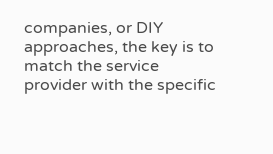companies, or DIY approaches, the key is to match the service provider with the specific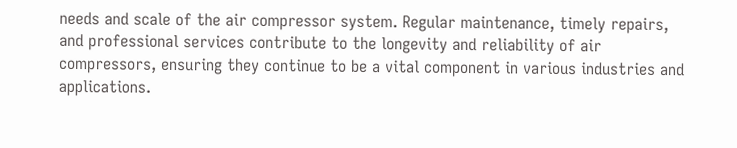needs and scale of the air compressor system. Regular maintenance, timely repairs, and professional services contribute to the longevity and reliability of air compressors, ensuring they continue to be a vital component in various industries and applications.